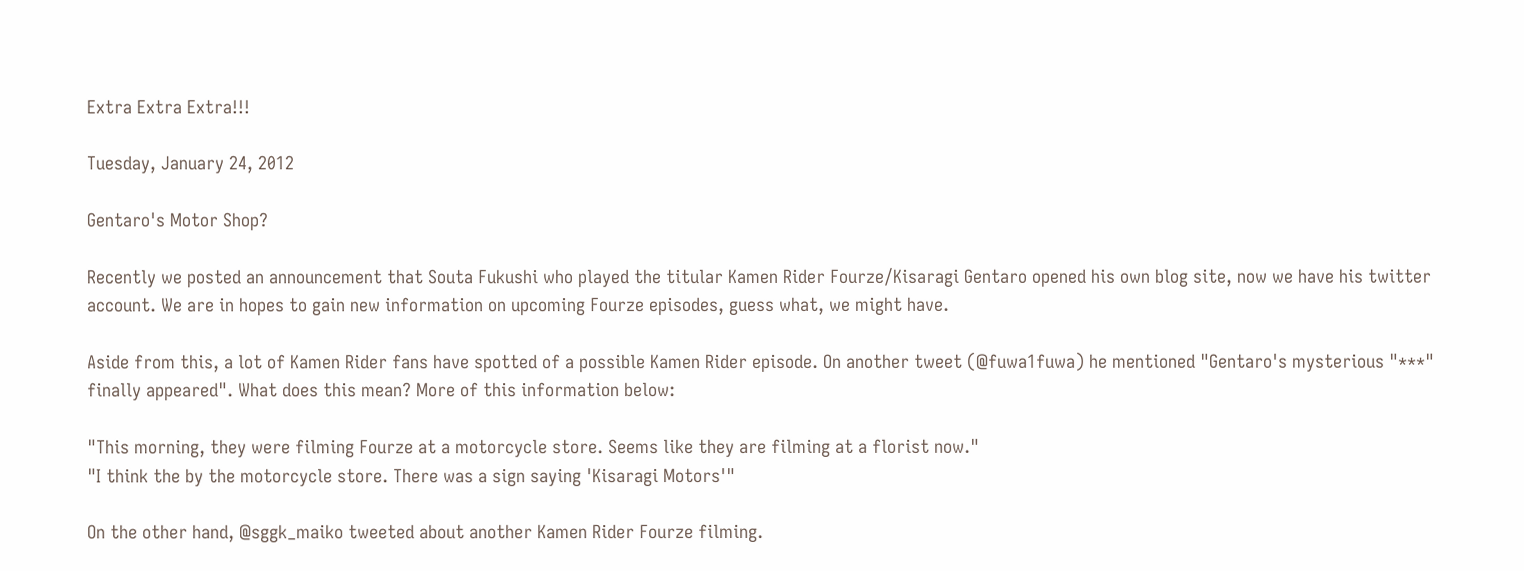Extra Extra Extra!!!

Tuesday, January 24, 2012

Gentaro's Motor Shop?

Recently we posted an announcement that Souta Fukushi who played the titular Kamen Rider Fourze/Kisaragi Gentaro opened his own blog site, now we have his twitter account. We are in hopes to gain new information on upcoming Fourze episodes, guess what, we might have.

Aside from this, a lot of Kamen Rider fans have spotted of a possible Kamen Rider episode. On another tweet (@fuwa1fuwa) he mentioned "Gentaro's mysterious "***" finally appeared". What does this mean? More of this information below:

"This morning, they were filming Fourze at a motorcycle store. Seems like they are filming at a florist now."
"I think the by the motorcycle store. There was a sign saying 'Kisaragi Motors'"

On the other hand, @sggk_maiko tweeted about another Kamen Rider Fourze filming.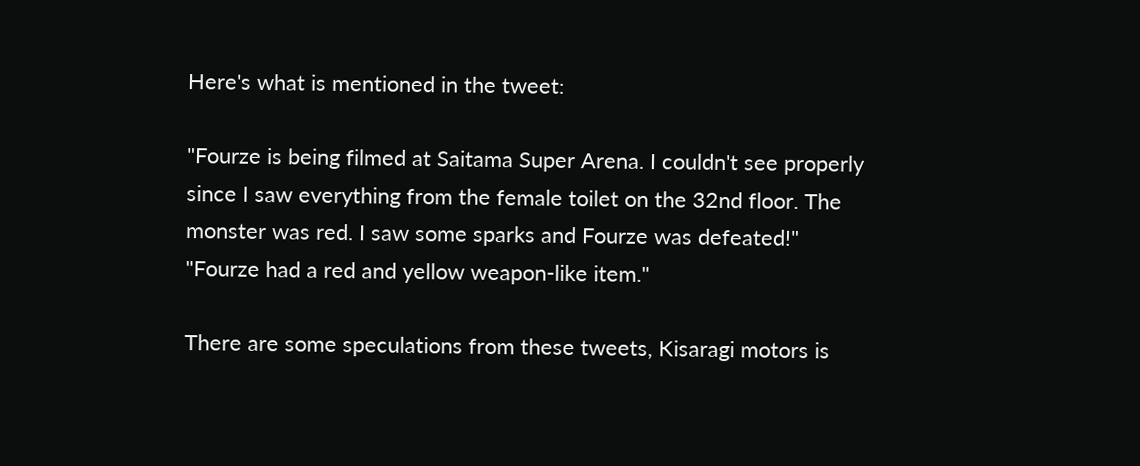Here's what is mentioned in the tweet:

"Fourze is being filmed at Saitama Super Arena. I couldn't see properly since I saw everything from the female toilet on the 32nd floor. The monster was red. I saw some sparks and Fourze was defeated!"
"Fourze had a red and yellow weapon-like item."

There are some speculations from these tweets, Kisaragi motors is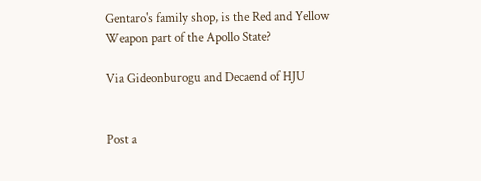Gentaro's family shop, is the Red and Yellow Weapon part of the Apollo State?

Via Gideonburogu and Decaend of HJU


Post a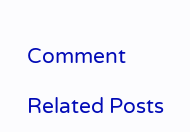Comment

Related Posts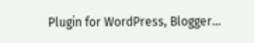Plugin for WordPress, Blogger...